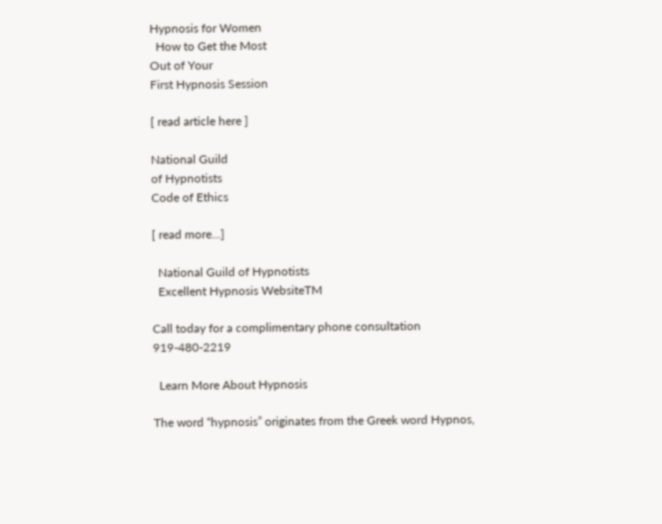Hypnosis for Women
  How to Get the Most
Out of Your
First Hypnosis Session

[ read article here ]

National Guild
of Hypnotists
Code of Ethics

[ read more...]

  National Guild of Hypnotists
  Excellent Hypnosis WebsiteTM

Call today for a complimentary phone consultation 919-480-2219

  Learn More About Hypnosis

The word “hypnosis” originates from the Greek word Hypnos,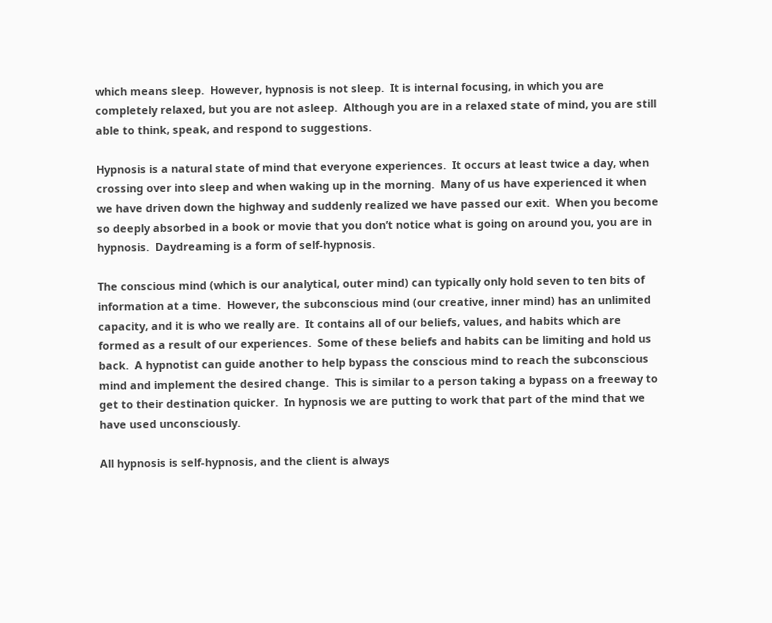which means sleep.  However, hypnosis is not sleep.  It is internal focusing, in which you are completely relaxed, but you are not asleep.  Although you are in a relaxed state of mind, you are still able to think, speak, and respond to suggestions.

Hypnosis is a natural state of mind that everyone experiences.  It occurs at least twice a day, when crossing over into sleep and when waking up in the morning.  Many of us have experienced it when we have driven down the highway and suddenly realized we have passed our exit.  When you become so deeply absorbed in a book or movie that you don’t notice what is going on around you, you are in hypnosis.  Daydreaming is a form of self-hypnosis.

The conscious mind (which is our analytical, outer mind) can typically only hold seven to ten bits of information at a time.  However, the subconscious mind (our creative, inner mind) has an unlimited capacity, and it is who we really are.  It contains all of our beliefs, values, and habits which are formed as a result of our experiences.  Some of these beliefs and habits can be limiting and hold us back.  A hypnotist can guide another to help bypass the conscious mind to reach the subconscious mind and implement the desired change.  This is similar to a person taking a bypass on a freeway to get to their destination quicker.  In hypnosis we are putting to work that part of the mind that we have used unconsciously.

All hypnosis is self-hypnosis, and the client is always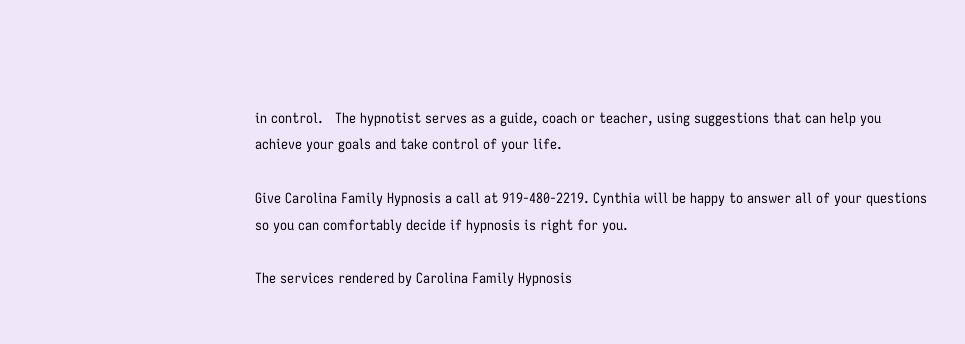in control.   The hypnotist serves as a guide, coach or teacher, using suggestions that can help you achieve your goals and take control of your life.

Give Carolina Family Hypnosis a call at 919-480-2219. Cynthia will be happy to answer all of your questions so you can comfortably decide if hypnosis is right for you.

The services rendered by Carolina Family Hypnosis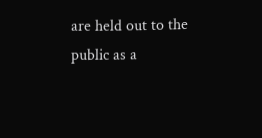are held out to the public as a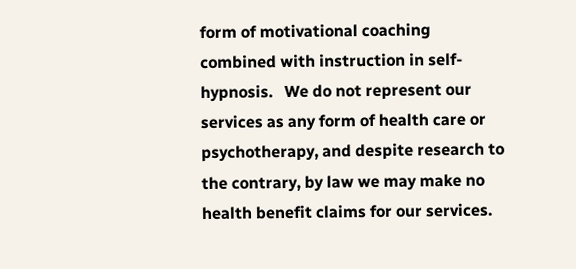form of motivational coaching combined with instruction in self-hypnosis.   We do not represent our services as any form of health care or psychotherapy, and despite research to the contrary, by law we may make no health benefit claims for our services.